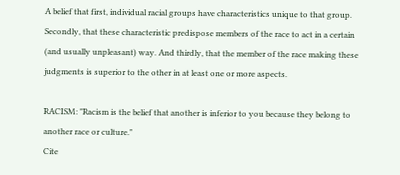A belief that first, individual racial groups have characteristics unique to that group. Secondly, that these characteristic predispose members of the race to act in a certain (and usually unpleasant) way. And thirdly, that the member of the race making these judgments is superior to the other in at least one or more aspects.

RACISM: "Racism is the belief that another is inferior to you because they belong to another race or culture."
Cite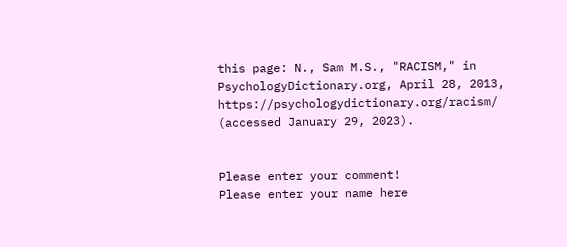this page: N., Sam M.S., "RACISM," in PsychologyDictionary.org, April 28, 2013, https://psychologydictionary.org/racism/ (accessed January 29, 2023).


Please enter your comment!
Please enter your name here